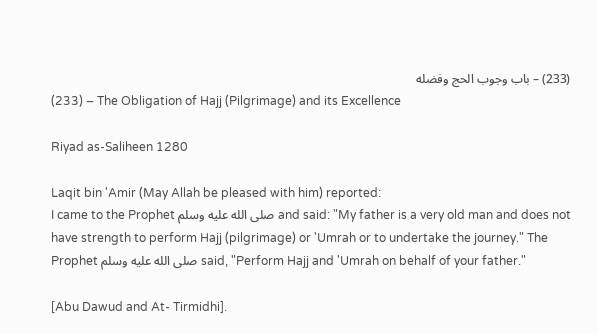(233) – باب وجوب الحج وفضله
(233) – The Obligation of Hajj (Pilgrimage) and its Excellence

Riyad as-Saliheen 1280

Laqit bin 'Amir (May Allah be pleased with him) reported:
I came to the Prophet صلى الله عليه وسلم and said: "My father is a very old man and does not have strength to perform Hajj (pilgrimage) or 'Umrah or to undertake the journey." The Prophet صلى الله عليه وسلم said, "Perform Hajj and 'Umrah on behalf of your father."

[Abu Dawud and At- Tirmidhi].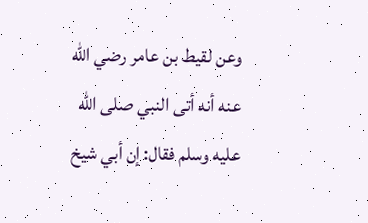وعن لقيط بن عامر رضي الله عنه أنه أتى النبي صلى الله عليه وسلم فقال: إن أبي شيخ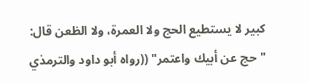كبير لا يستطيع الحج ولا العمرة، ولا الظعن قال:
"حج عن أبيك واعتمر" ((رواه أبو داود والترمذي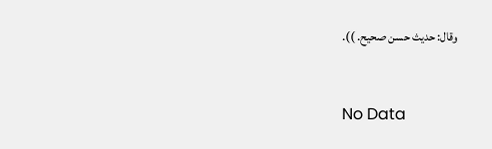وقال: حديث حسن صحيح. )).


No Data